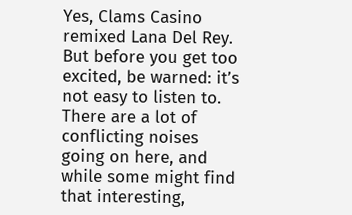Yes, Clams Casino remixed Lana Del Rey. But before you get too excited, be warned: it’s not easy to listen to. There are a lot of conflicting noises going on here, and while some might find that interesting,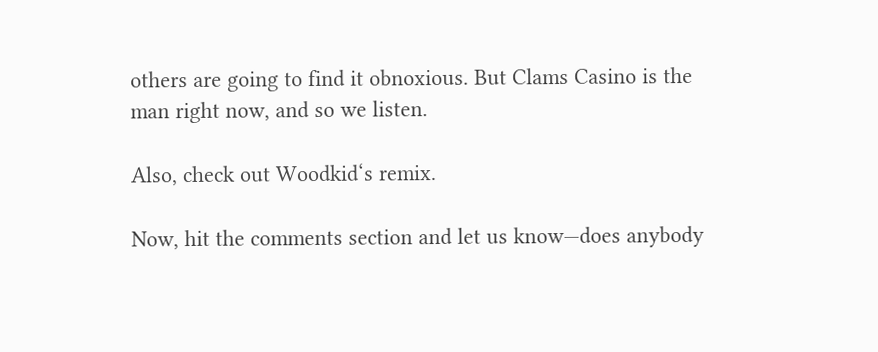others are going to find it obnoxious. But Clams Casino is the man right now, and so we listen.

Also, check out Woodkid‘s remix.

Now, hit the comments section and let us know—does anybody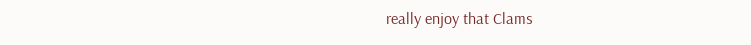really enjoy that Clams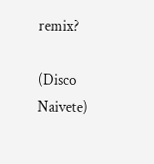remix?

(Disco Naivete)